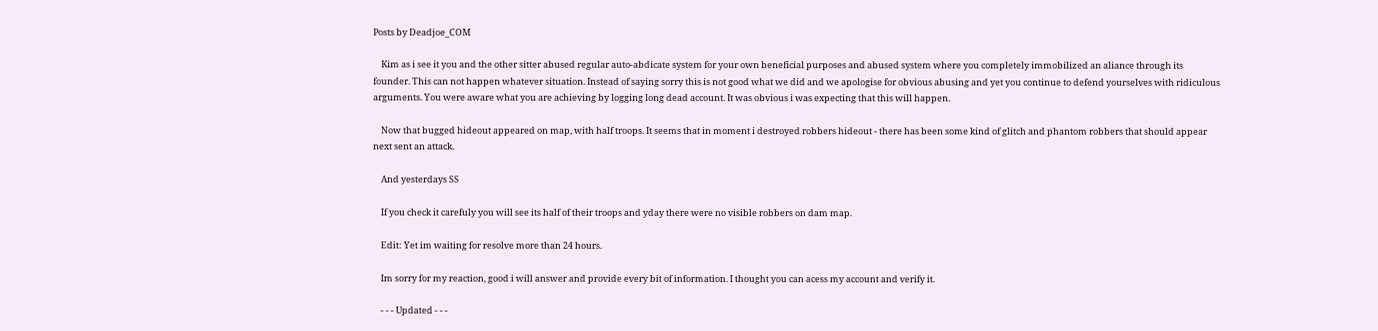Posts by Deadjoe_COM

    Kim as i see it you and the other sitter abused regular auto-abdicate system for your own beneficial purposes and abused system where you completely immobilized an aliance through its founder. This can not happen whatever situation. Instead of saying sorry this is not good what we did and we apologise for obvious abusing and yet you continue to defend yourselves with ridiculous arguments. You were aware what you are achieving by logging long dead account. It was obvious i was expecting that this will happen.

    Now that bugged hideout appeared on map, with half troops. It seems that in moment i destroyed robbers hideout - there has been some kind of glitch and phantom robbers that should appear next sent an attack.

    And yesterdays SS

    If you check it carefuly you will see its half of their troops and yday there were no visible robbers on dam map.

    Edit: Yet im waiting for resolve more than 24 hours.

    Im sorry for my reaction, good i will answer and provide every bit of information. I thought you can acess my account and verify it.

    - - - Updated - - -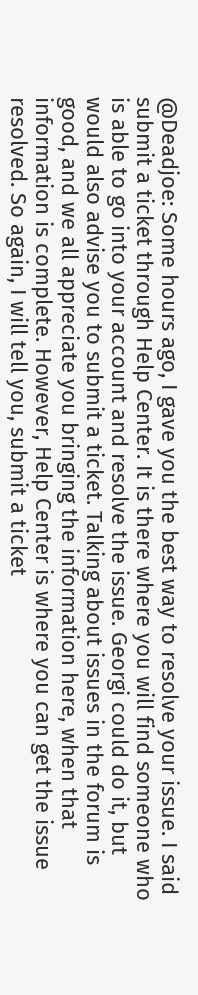@Deadjoe: Some hours ago, I gave you the best way to resolve your issue. I said submit a ticket through Help Center. It is there where you will find someone who is able to go into your account and resolve the issue. Georgi could do it, but would also advise you to submit a ticket. Talking about issues in the forum is good, and we all appreciate you bringing the information here, when that information is complete. However, Help Center is where you can get the issue resolved. So again, I will tell you, submit a ticket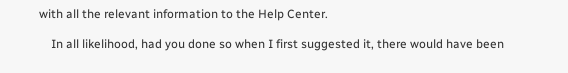with all the relevant information to the Help Center.

    In all likelihood, had you done so when I first suggested it, there would have been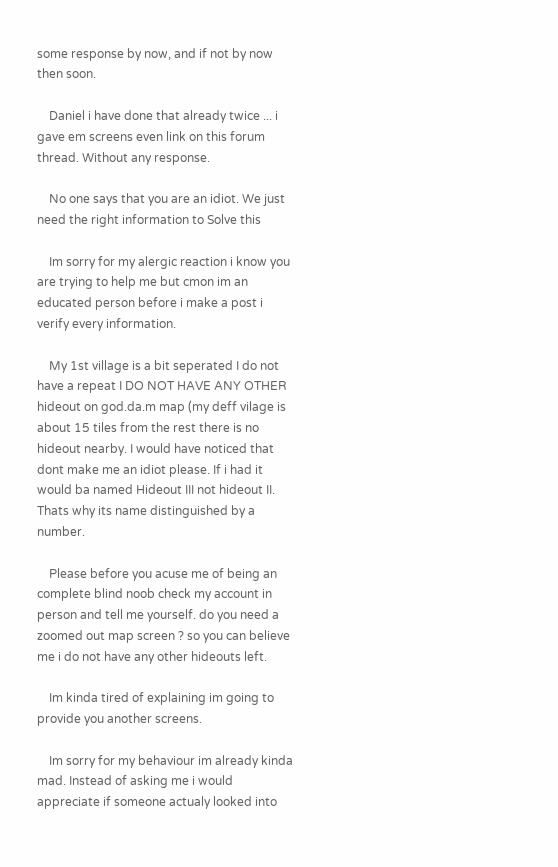some response by now, and if not by now then soon.

    Daniel i have done that already twice ... i gave em screens even link on this forum thread. Without any response.

    No one says that you are an idiot. We just need the right information to Solve this

    Im sorry for my alergic reaction i know you are trying to help me but cmon im an educated person before i make a post i verify every information.

    My 1st village is a bit seperated I do not have a repeat I DO NOT HAVE ANY OTHER hideout on god.da.m map (my deff vilage is about 15 tiles from the rest there is no hideout nearby. I would have noticed that dont make me an idiot please. If i had it would ba named Hideout III not hideout II. Thats why its name distinguished by a number.

    Please before you acuse me of being an complete blind noob check my account in person and tell me yourself. do you need a zoomed out map screen ? so you can believe me i do not have any other hideouts left.

    Im kinda tired of explaining im going to provide you another screens.

    Im sorry for my behaviour im already kinda mad. Instead of asking me i would appreciate if someone actualy looked into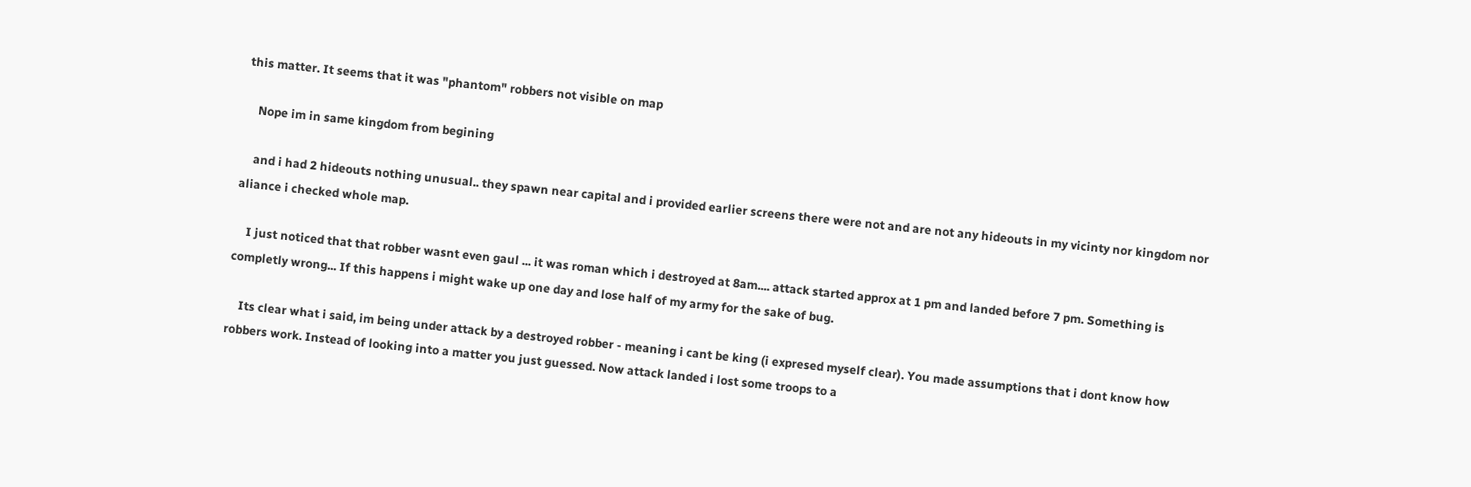this matter. It seems that it was "phantom" robbers not visible on map

    Nope im in same kingdom from begining

    and i had 2 hideouts nothing unusual.. they spawn near capital and i provided earlier screens there were not and are not any hideouts in my vicinty nor kingdom nor aliance i checked whole map.

    I just noticed that that robber wasnt even gaul ... it was roman which i destroyed at 8am.... attack started approx at 1 pm and landed before 7 pm. Something is completly wrong... If this happens i might wake up one day and lose half of my army for the sake of bug.

    Its clear what i said, im being under attack by a destroyed robber - meaning i cant be king (i expresed myself clear). You made assumptions that i dont know how robbers work. Instead of looking into a matter you just guessed. Now attack landed i lost some troops to a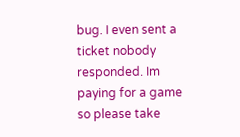bug. I even sent a ticket nobody responded. Im paying for a game so please take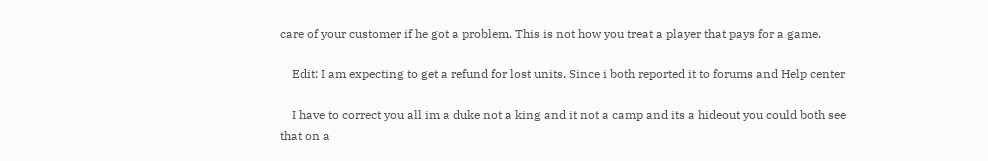care of your customer if he got a problem. This is not how you treat a player that pays for a game.

    Edit: I am expecting to get a refund for lost units. Since i both reported it to forums and Help center

    I have to correct you all im a duke not a king and it not a camp and its a hideout you could both see that on a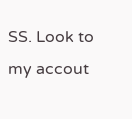SS. Look to my accout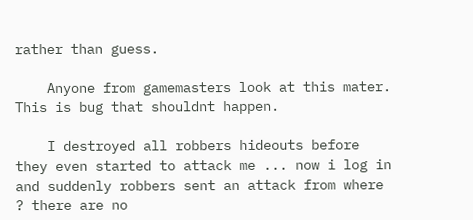rather than guess.

    Anyone from gamemasters look at this mater. This is bug that shouldnt happen.

    I destroyed all robbers hideouts before they even started to attack me ... now i log in and suddenly robbers sent an attack from where ? there are no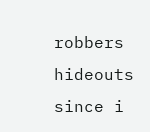robbers hideouts since i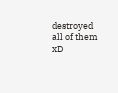destroyed all of them xD